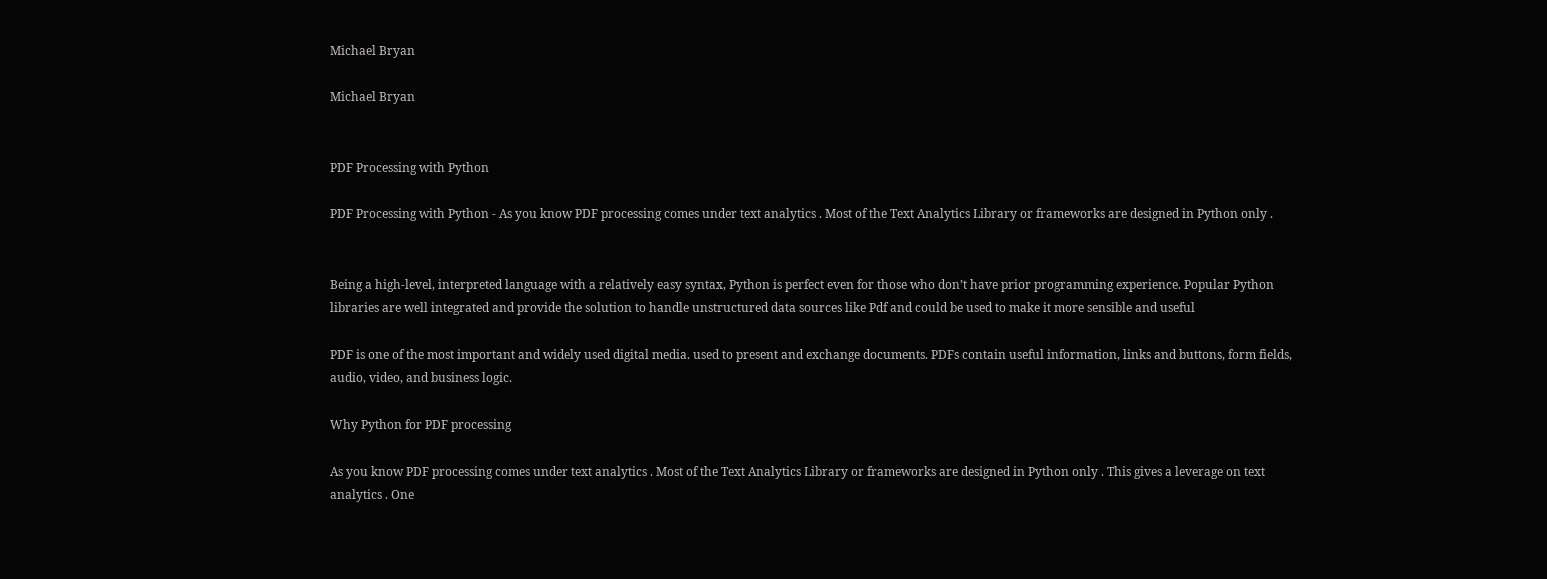Michael Bryan

Michael Bryan


PDF Processing with Python

PDF Processing with Python - As you know PDF processing comes under text analytics . Most of the Text Analytics Library or frameworks are designed in Python only .


Being a high-level, interpreted language with a relatively easy syntax, Python is perfect even for those who don’t have prior programming experience. Popular Python libraries are well integrated and provide the solution to handle unstructured data sources like Pdf and could be used to make it more sensible and useful

PDF is one of the most important and widely used digital media. used to present and exchange documents. PDFs contain useful information, links and buttons, form fields, audio, video, and business logic.

Why Python for PDF processing

As you know PDF processing comes under text analytics . Most of the Text Analytics Library or frameworks are designed in Python only . This gives a leverage on text analytics . One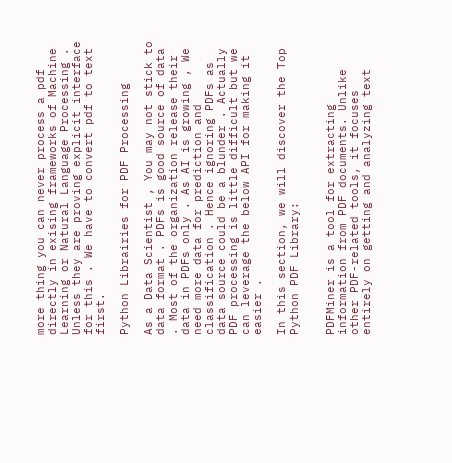more thing you can never process a pdf directly in exising frameworks of Machine Learning or Natural Language Processing . Unless they are proving explicit interface for this . We have to convert pdf to text first.

Python Librairies for PDF Processing

As a Data Scientist , You may not stick to data format . PDFs is good source of data . Most of the organization release their data in PDFs only . As AI is growing , We need more data for prediction and classification . Hence ignoring PDFs as data source could be a blunder . Actually PDF processing is little difficult but we can leverage the below API for making it easier .

In this section, we will discover the Top Python PDF Library:


PDFMiner is a tool for extracting information from PDF documents. Unlike other PDF-related tools, it focuses entirely on getting and analyzing text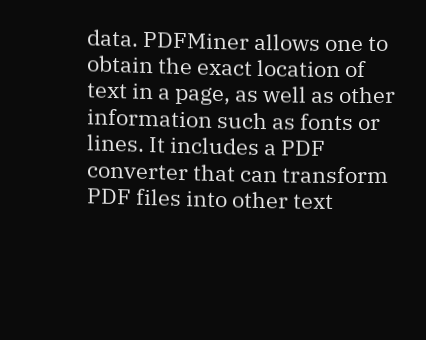data. PDFMiner allows one to obtain the exact location of text in a page, as well as other information such as fonts or lines. It includes a PDF converter that can transform PDF files into other text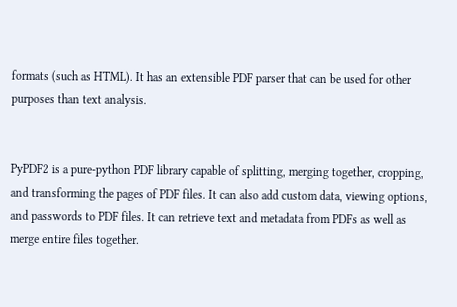formats (such as HTML). It has an extensible PDF parser that can be used for other purposes than text analysis.


PyPDF2 is a pure-python PDF library capable of splitting, merging together, cropping, and transforming the pages of PDF files. It can also add custom data, viewing options, and passwords to PDF files. It can retrieve text and metadata from PDFs as well as merge entire files together.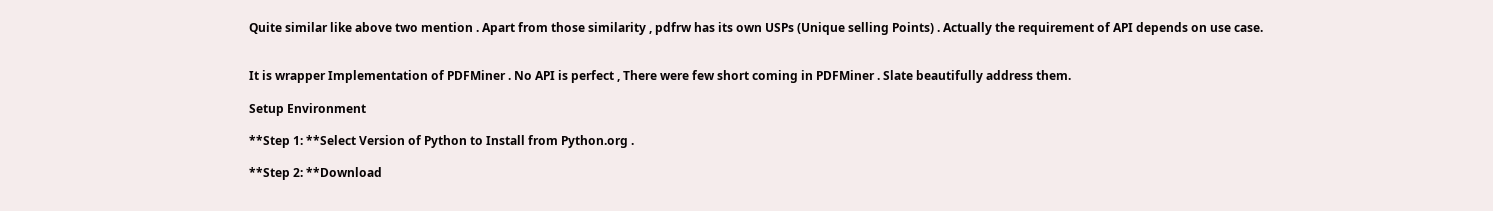Quite similar like above two mention . Apart from those similarity , pdfrw has its own USPs (Unique selling Points) . Actually the requirement of API depends on use case.


It is wrapper Implementation of PDFMiner . No API is perfect , There were few short coming in PDFMiner . Slate beautifully address them.

Setup Environment

**Step 1: **Select Version of Python to Install from Python.org .

**Step 2: **Download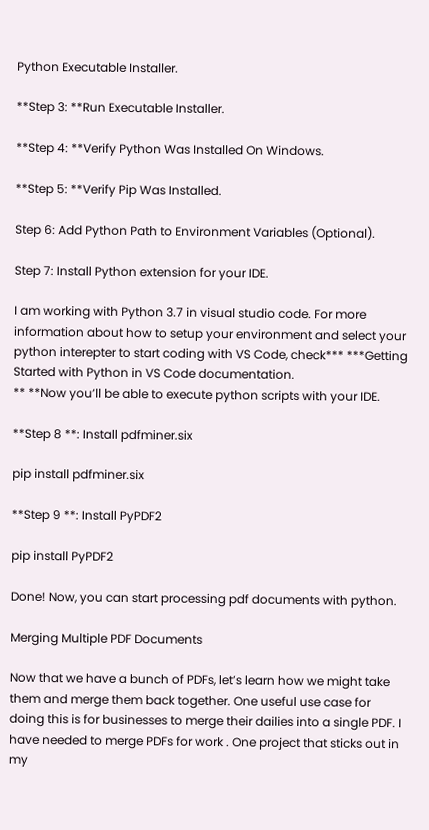Python Executable Installer.

**Step 3: **Run Executable Installer.

**Step 4: **Verify Python Was Installed On Windows.

**Step 5: **Verify Pip Was Installed.

Step 6: Add Python Path to Environment Variables (Optional).

Step 7: Install Python extension for your IDE.

I am working with Python 3.7 in visual studio code. For more information about how to setup your environment and select your python interepter to start coding with VS Code, check*** ***Getting Started with Python in VS Code documentation.
** **Now you’ll be able to execute python scripts with your IDE.

**Step 8 **: Install pdfminer.six

pip install pdfminer.six

**Step 9 **: Install PyPDF2

pip install PyPDF2

Done! Now, you can start processing pdf documents with python.

Merging Multiple PDF Documents

Now that we have a bunch of PDFs, let’s learn how we might take them and merge them back together. One useful use case for doing this is for businesses to merge their dailies into a single PDF. I have needed to merge PDFs for work . One project that sticks out in my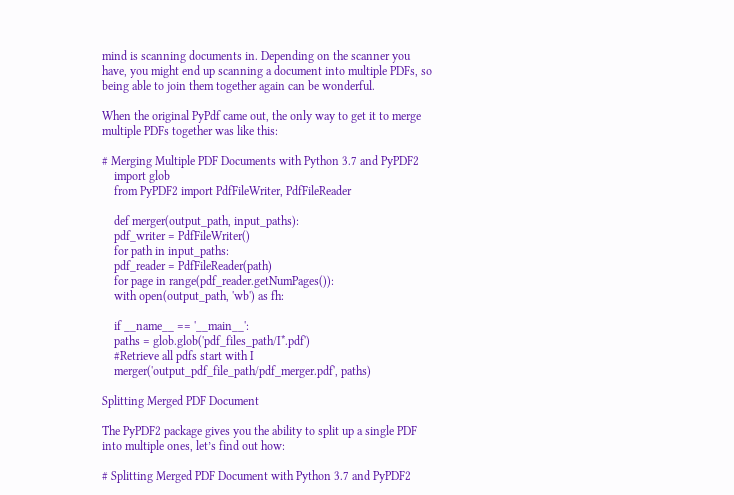mind is scanning documents in. Depending on the scanner you have, you might end up scanning a document into multiple PDFs, so being able to join them together again can be wonderful.

When the original PyPdf came out, the only way to get it to merge multiple PDFs together was like this:

# Merging Multiple PDF Documents with Python 3.7 and PyPDF2
    import glob
    from PyPDF2 import PdfFileWriter, PdfFileReader

    def merger(output_path, input_paths):
    pdf_writer = PdfFileWriter()
    for path in input_paths:
    pdf_reader = PdfFileReader(path)
    for page in range(pdf_reader.getNumPages()):
    with open(output_path, 'wb') as fh:

    if __name__ == '__main__':
    paths = glob.glob('pdf_files_path/I*.pdf')
    #Retrieve all pdfs start with I
    merger('output_pdf_file_path/pdf_merger.pdf', paths)

Splitting Merged PDF Document

The PyPDF2 package gives you the ability to split up a single PDF into multiple ones, let’s find out how:

# Splitting Merged PDF Document with Python 3.7 and PyPDF2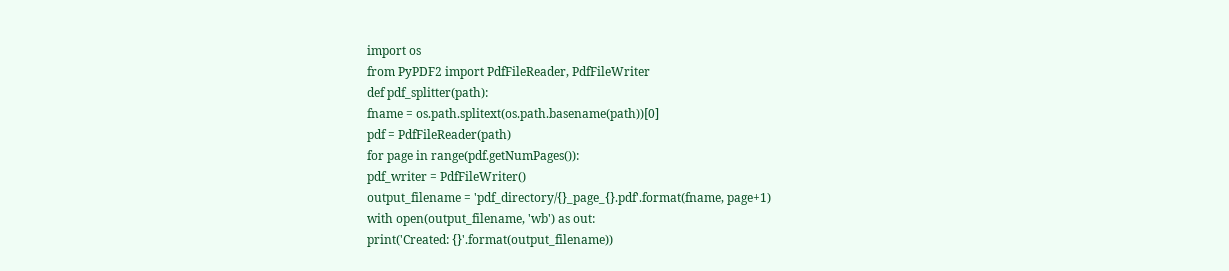import os
from PyPDF2 import PdfFileReader, PdfFileWriter
def pdf_splitter(path):
fname = os.path.splitext(os.path.basename(path))[0]
pdf = PdfFileReader(path)
for page in range(pdf.getNumPages()):
pdf_writer = PdfFileWriter()
output_filename = 'pdf_directory/{}_page_{}.pdf'.format(fname, page+1)
with open(output_filename, 'wb') as out:
print('Created: {}'.format(output_filename))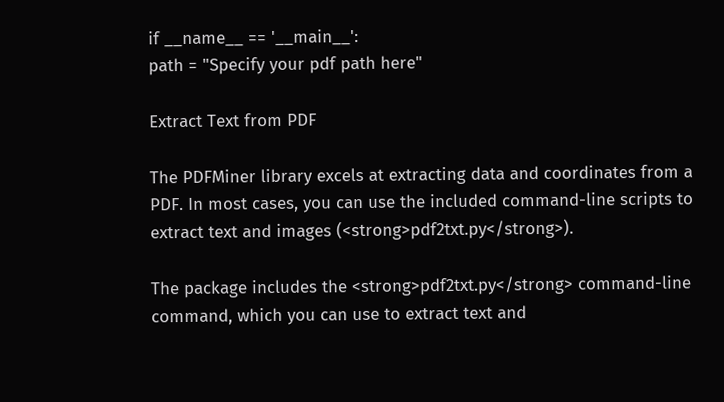if __name__ == '__main__':
path = "Specify your pdf path here"

Extract Text from PDF

The PDFMiner library excels at extracting data and coordinates from a PDF. In most cases, you can use the included command-line scripts to extract text and images (<strong>pdf2txt.py</strong>).

The package includes the <strong>pdf2txt.py</strong> command-line command, which you can use to extract text and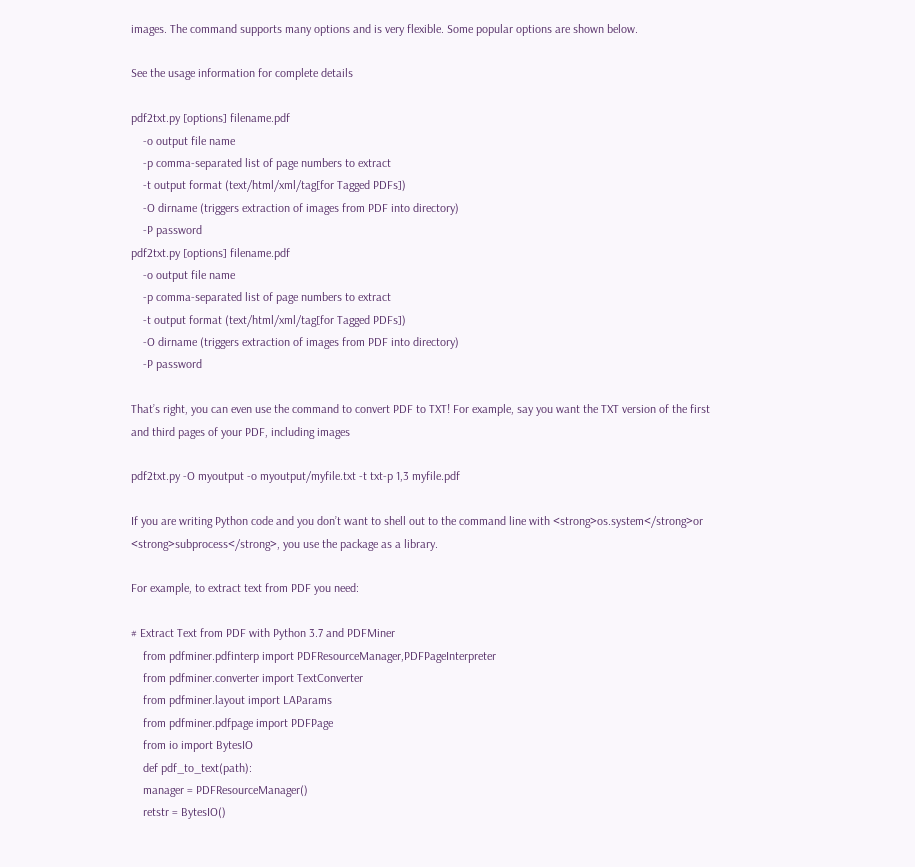images. The command supports many options and is very flexible. Some popular options are shown below.

See the usage information for complete details

pdf2txt.py [options] filename.pdf
    -o output file name
    -p comma-separated list of page numbers to extract
    -t output format (text/html/xml/tag[for Tagged PDFs])
    -O dirname (triggers extraction of images from PDF into directory)
    -P password
pdf2txt.py [options] filename.pdf
    -o output file name
    -p comma-separated list of page numbers to extract
    -t output format (text/html/xml/tag[for Tagged PDFs])
    -O dirname (triggers extraction of images from PDF into directory)
    -P password

That’s right, you can even use the command to convert PDF to TXT! For example, say you want the TXT version of the first and third pages of your PDF, including images

pdf2txt.py -O myoutput -o myoutput/myfile.txt -t txt-p 1,3 myfile.pdf

If you are writing Python code and you don’t want to shell out to the command line with <strong>os.system</strong>or <strong>subprocess</strong>, you use the package as a library.

For example, to extract text from PDF you need:

# Extract Text from PDF with Python 3.7 and PDFMiner
    from pdfminer.pdfinterp import PDFResourceManager,PDFPageInterpreter
    from pdfminer.converter import TextConverter
    from pdfminer.layout import LAParams
    from pdfminer.pdfpage import PDFPage
    from io import BytesIO
    def pdf_to_text(path):
    manager = PDFResourceManager()
    retstr = BytesIO()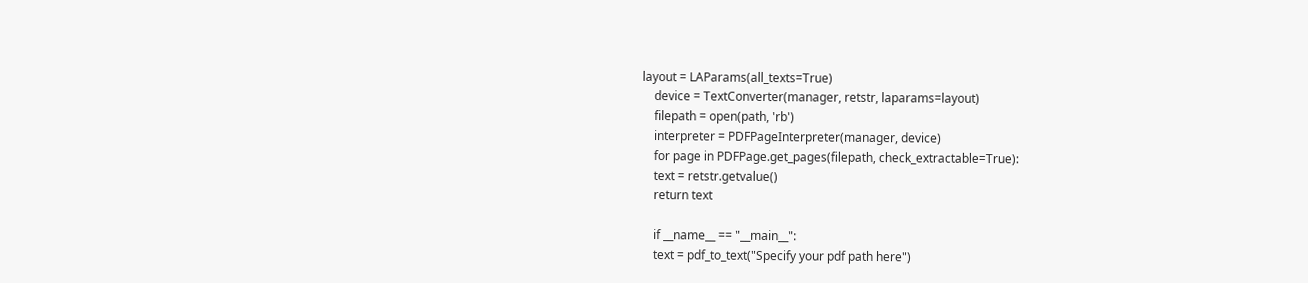layout = LAParams(all_texts=True)
    device = TextConverter(manager, retstr, laparams=layout)
    filepath = open(path, 'rb')
    interpreter = PDFPageInterpreter(manager, device)
    for page in PDFPage.get_pages(filepath, check_extractable=True):
    text = retstr.getvalue()
    return text

    if __name__ == "__main__":
    text = pdf_to_text("Specify your pdf path here")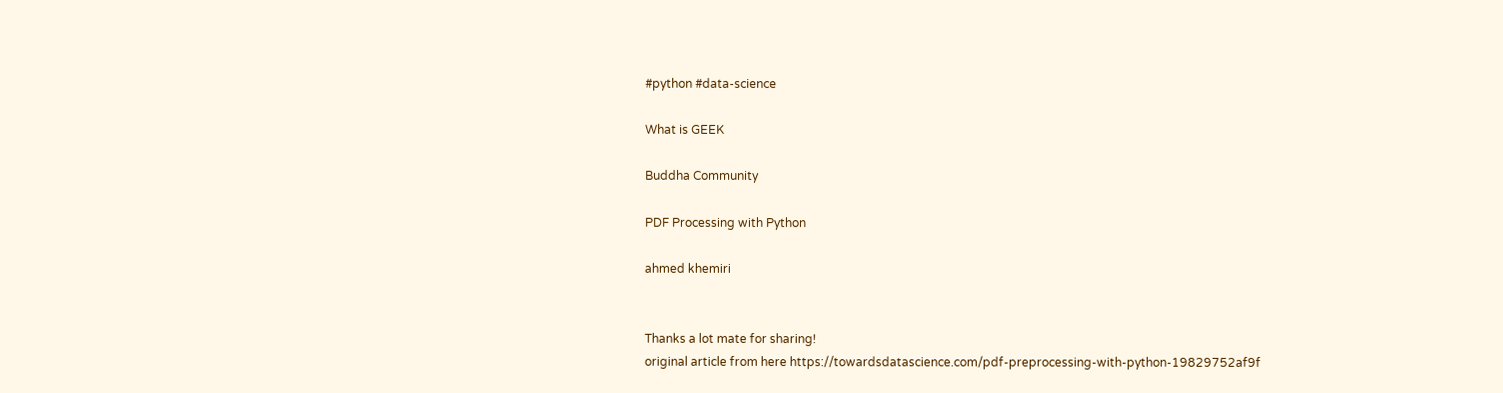#python #data-science

What is GEEK

Buddha Community

PDF Processing with Python

ahmed khemiri


Thanks a lot mate for sharing!
original article from here https://towardsdatascience.com/pdf-preprocessing-with-python-19829752af9f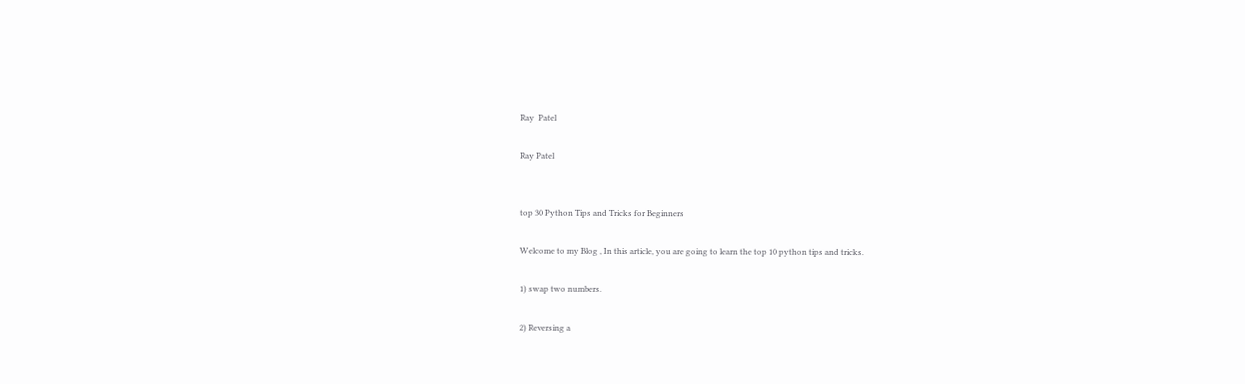Ray  Patel

Ray Patel


top 30 Python Tips and Tricks for Beginners

Welcome to my Blog , In this article, you are going to learn the top 10 python tips and tricks.

1) swap two numbers.

2) Reversing a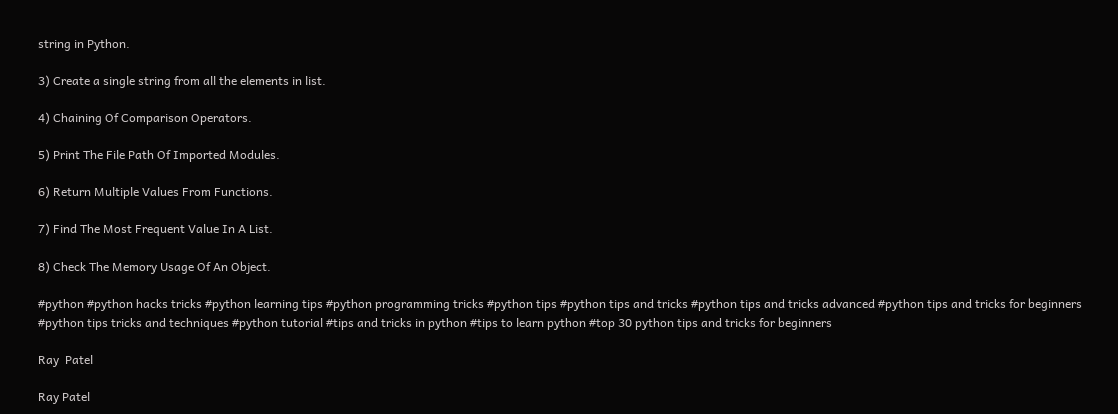string in Python.

3) Create a single string from all the elements in list.

4) Chaining Of Comparison Operators.

5) Print The File Path Of Imported Modules.

6) Return Multiple Values From Functions.

7) Find The Most Frequent Value In A List.

8) Check The Memory Usage Of An Object.

#python #python hacks tricks #python learning tips #python programming tricks #python tips #python tips and tricks #python tips and tricks advanced #python tips and tricks for beginners #python tips tricks and techniques #python tutorial #tips and tricks in python #tips to learn python #top 30 python tips and tricks for beginners

Ray  Patel

Ray Patel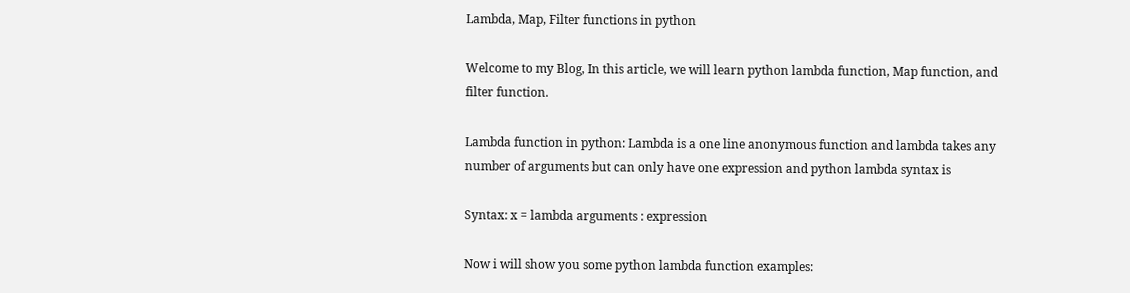Lambda, Map, Filter functions in python

Welcome to my Blog, In this article, we will learn python lambda function, Map function, and filter function.

Lambda function in python: Lambda is a one line anonymous function and lambda takes any number of arguments but can only have one expression and python lambda syntax is

Syntax: x = lambda arguments : expression

Now i will show you some python lambda function examples: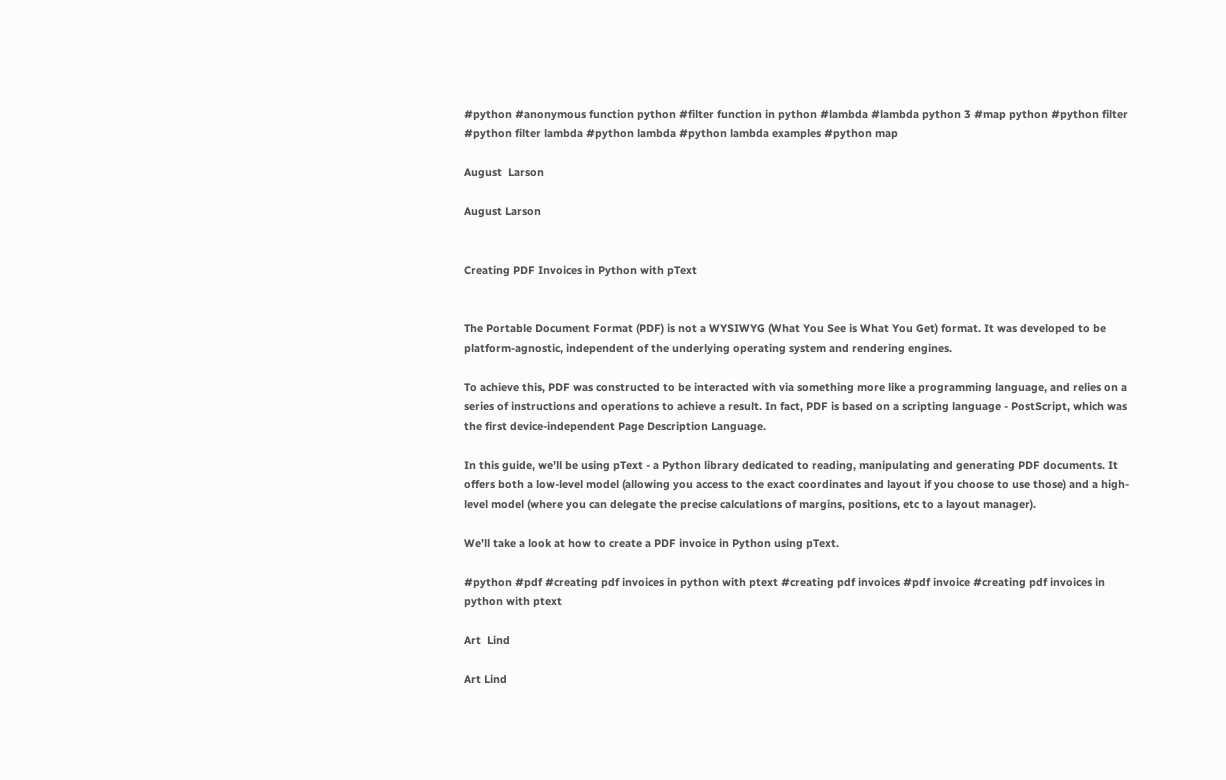#python #anonymous function python #filter function in python #lambda #lambda python 3 #map python #python filter #python filter lambda #python lambda #python lambda examples #python map

August  Larson

August Larson


Creating PDF Invoices in Python with pText


The Portable Document Format (PDF) is not a WYSIWYG (What You See is What You Get) format. It was developed to be platform-agnostic, independent of the underlying operating system and rendering engines.

To achieve this, PDF was constructed to be interacted with via something more like a programming language, and relies on a series of instructions and operations to achieve a result. In fact, PDF is based on a scripting language - PostScript, which was the first device-independent Page Description Language.

In this guide, we’ll be using pText - a Python library dedicated to reading, manipulating and generating PDF documents. It offers both a low-level model (allowing you access to the exact coordinates and layout if you choose to use those) and a high-level model (where you can delegate the precise calculations of margins, positions, etc to a layout manager).

We’ll take a look at how to create a PDF invoice in Python using pText.

#python #pdf #creating pdf invoices in python with ptext #creating pdf invoices #pdf invoice #creating pdf invoices in python with ptext

Art  Lind

Art Lind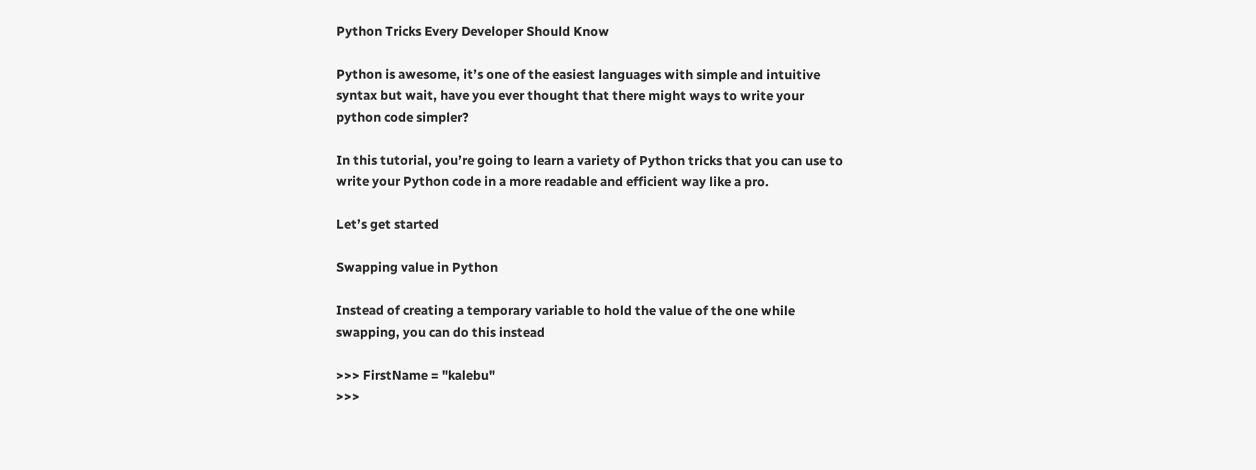Python Tricks Every Developer Should Know

Python is awesome, it’s one of the easiest languages with simple and intuitive syntax but wait, have you ever thought that there might ways to write your python code simpler?

In this tutorial, you’re going to learn a variety of Python tricks that you can use to write your Python code in a more readable and efficient way like a pro.

Let’s get started

Swapping value in Python

Instead of creating a temporary variable to hold the value of the one while swapping, you can do this instead

>>> FirstName = "kalebu"
>>>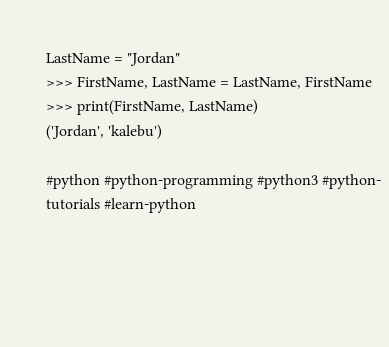LastName = "Jordan"
>>> FirstName, LastName = LastName, FirstName
>>> print(FirstName, LastName)
('Jordan', 'kalebu')

#python #python-programming #python3 #python-tutorials #learn-python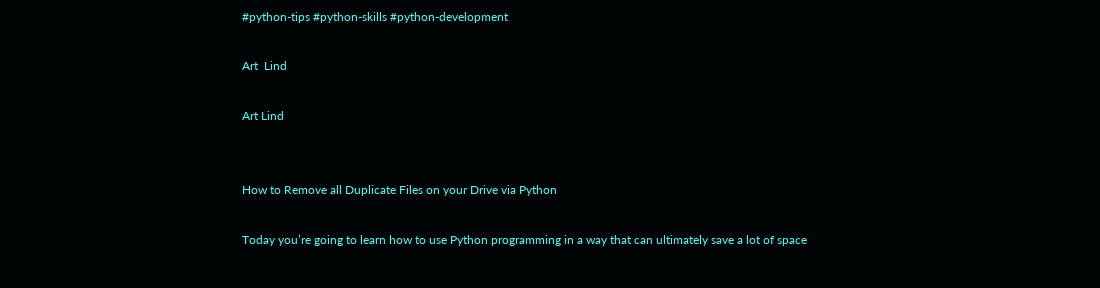#python-tips #python-skills #python-development

Art  Lind

Art Lind


How to Remove all Duplicate Files on your Drive via Python

Today you’re going to learn how to use Python programming in a way that can ultimately save a lot of space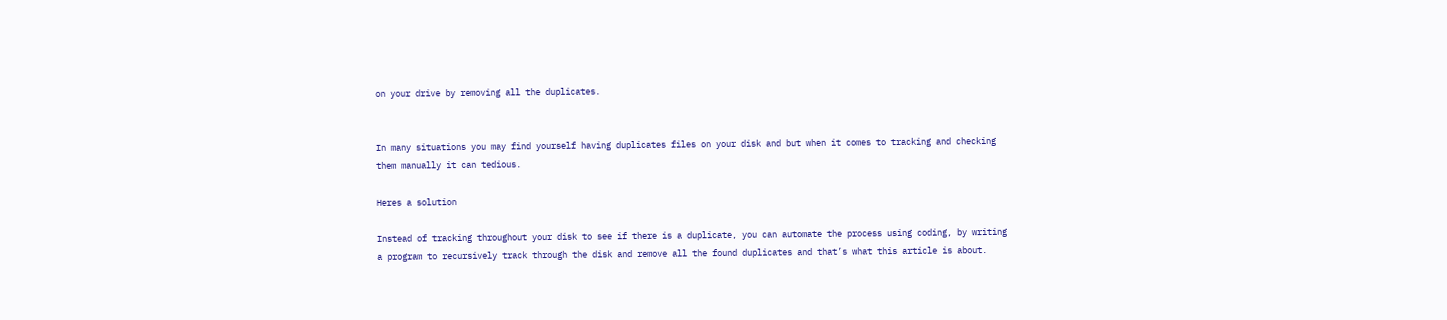on your drive by removing all the duplicates.


In many situations you may find yourself having duplicates files on your disk and but when it comes to tracking and checking them manually it can tedious.

Heres a solution

Instead of tracking throughout your disk to see if there is a duplicate, you can automate the process using coding, by writing a program to recursively track through the disk and remove all the found duplicates and that’s what this article is about.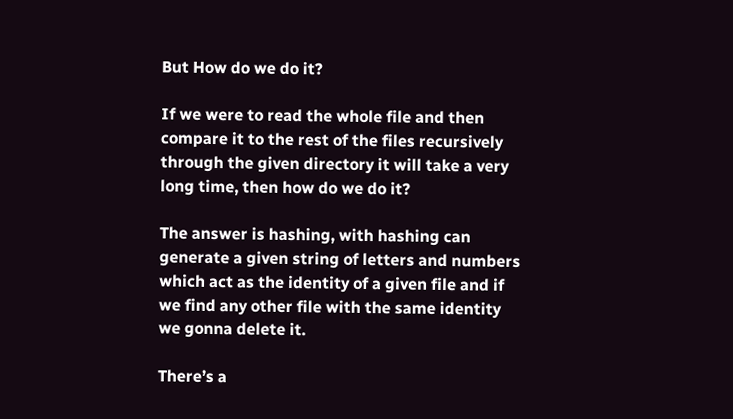But How do we do it?

If we were to read the whole file and then compare it to the rest of the files recursively through the given directory it will take a very long time, then how do we do it?

The answer is hashing, with hashing can generate a given string of letters and numbers which act as the identity of a given file and if we find any other file with the same identity we gonna delete it.

There’s a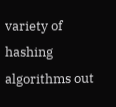variety of hashing algorithms out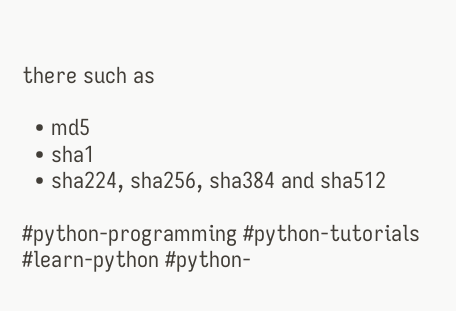there such as

  • md5
  • sha1
  • sha224, sha256, sha384 and sha512

#python-programming #python-tutorials #learn-python #python-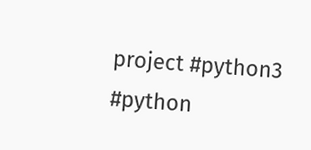project #python3 #python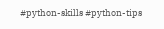#python-skills #python-tips